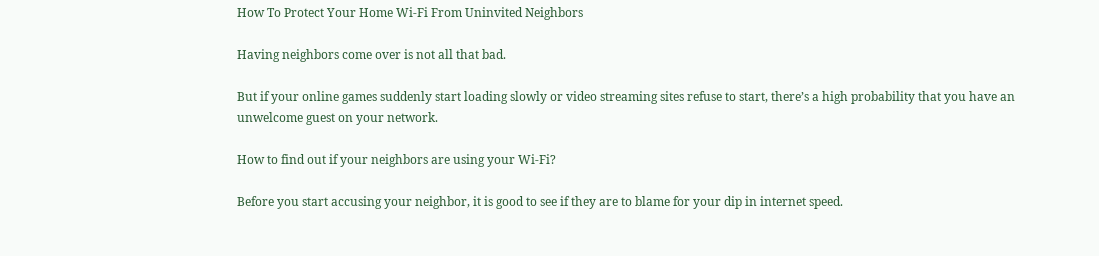How To Protect Your Home Wi-Fi From Uninvited Neighbors

Having neighbors come over is not all that bad.

But if your online games suddenly start loading slowly or video streaming sites refuse to start, there’s a high probability that you have an unwelcome guest on your network.

How to find out if your neighbors are using your Wi-Fi?

Before you start accusing your neighbor, it is good to see if they are to blame for your dip in internet speed.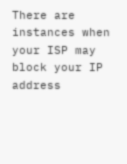There are instances when your ISP may block your IP address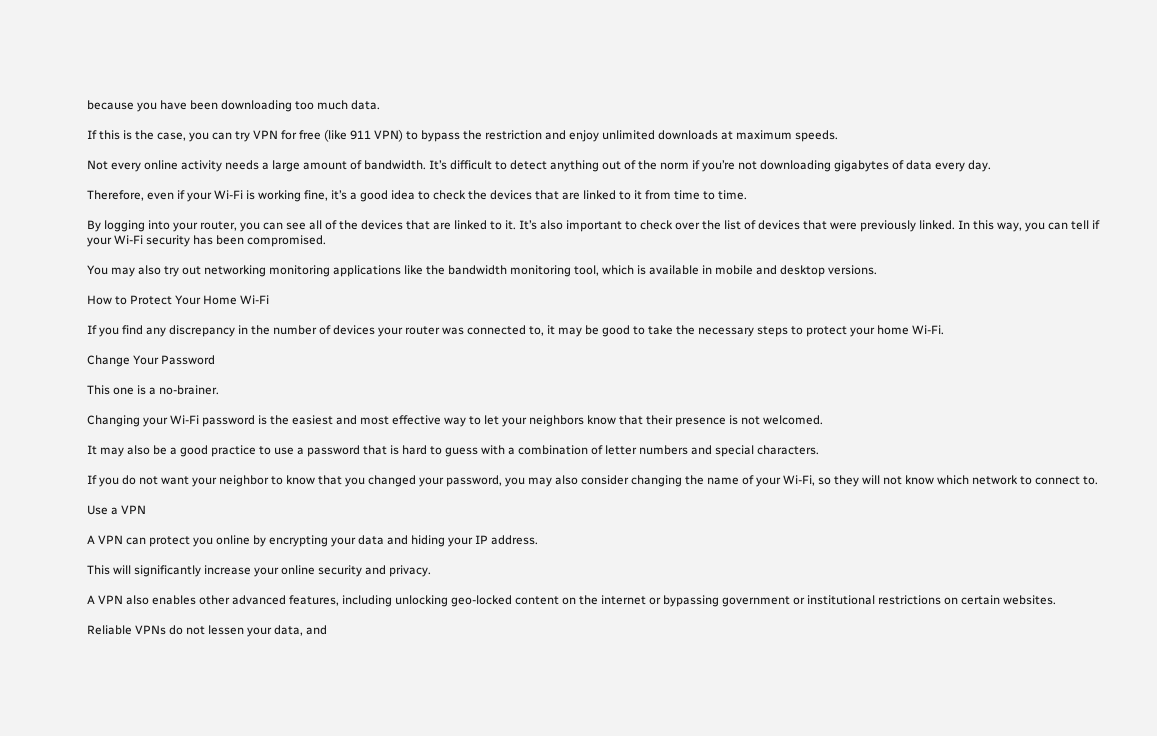because you have been downloading too much data.

If this is the case, you can try VPN for free (like 911 VPN) to bypass the restriction and enjoy unlimited downloads at maximum speeds.

Not every online activity needs a large amount of bandwidth. It’s difficult to detect anything out of the norm if you’re not downloading gigabytes of data every day.

Therefore, even if your Wi-Fi is working fine, it’s a good idea to check the devices that are linked to it from time to time.

By logging into your router, you can see all of the devices that are linked to it. It’s also important to check over the list of devices that were previously linked. In this way, you can tell if your Wi-Fi security has been compromised.

You may also try out networking monitoring applications like the bandwidth monitoring tool, which is available in mobile and desktop versions.

How to Protect Your Home Wi-Fi

If you find any discrepancy in the number of devices your router was connected to, it may be good to take the necessary steps to protect your home Wi-Fi.

Change Your Password

This one is a no-brainer.

Changing your Wi-Fi password is the easiest and most effective way to let your neighbors know that their presence is not welcomed.

It may also be a good practice to use a password that is hard to guess with a combination of letter numbers and special characters.

If you do not want your neighbor to know that you changed your password, you may also consider changing the name of your Wi-Fi, so they will not know which network to connect to.

Use a VPN

A VPN can protect you online by encrypting your data and hiding your IP address.

This will significantly increase your online security and privacy.

A VPN also enables other advanced features, including unlocking geo-locked content on the internet or bypassing government or institutional restrictions on certain websites.

Reliable VPNs do not lessen your data, and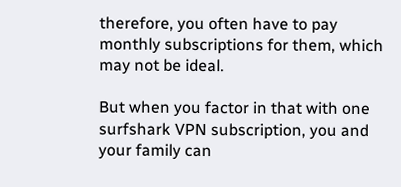therefore, you often have to pay monthly subscriptions for them, which may not be ideal.

But when you factor in that with one surfshark VPN subscription, you and your family can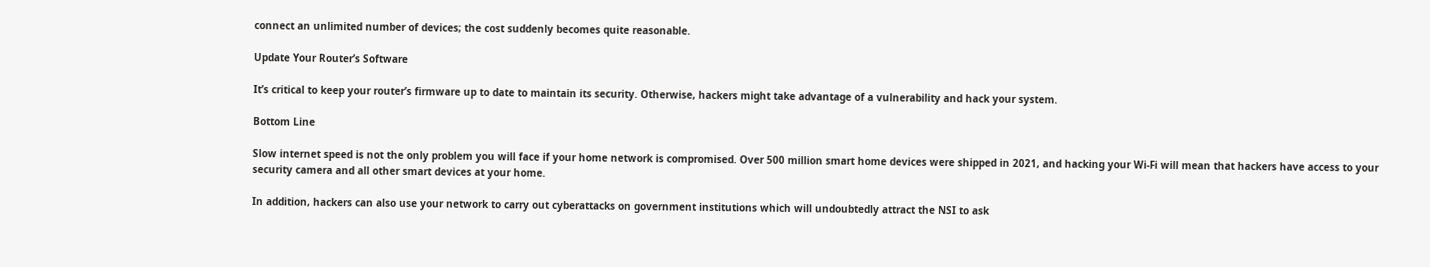connect an unlimited number of devices; the cost suddenly becomes quite reasonable.

Update Your Router’s Software

It’s critical to keep your router’s firmware up to date to maintain its security. Otherwise, hackers might take advantage of a vulnerability and hack your system.

Bottom Line

Slow internet speed is not the only problem you will face if your home network is compromised. Over 500 million smart home devices were shipped in 2021, and hacking your Wi-Fi will mean that hackers have access to your security camera and all other smart devices at your home.

In addition, hackers can also use your network to carry out cyberattacks on government institutions which will undoubtedly attract the NSI to ask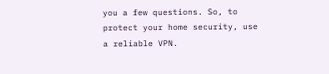you a few questions. So, to protect your home security, use a reliable VPN.